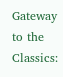Gateway to the Classics: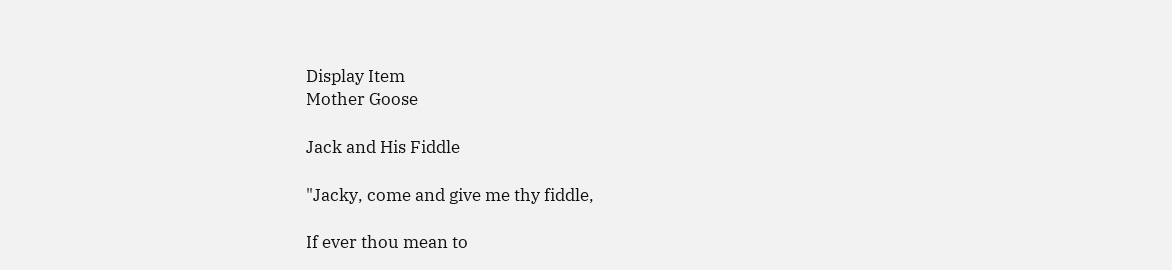Display Item
Mother Goose

Jack and His Fiddle

"Jacky, come and give me thy fiddle,

If ever thou mean to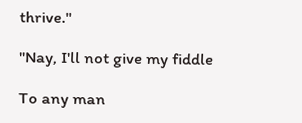thrive."

"Nay, I'll not give my fiddle

To any man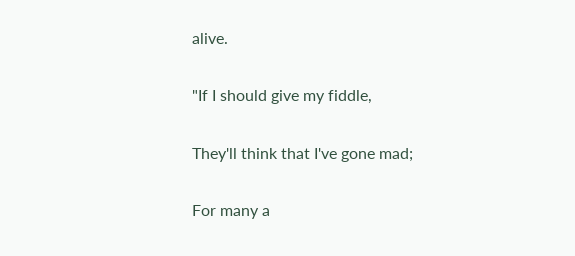alive.

"If I should give my fiddle,

They'll think that I've gone mad;

For many a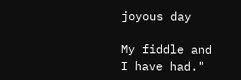joyous day

My fiddle and I have had."